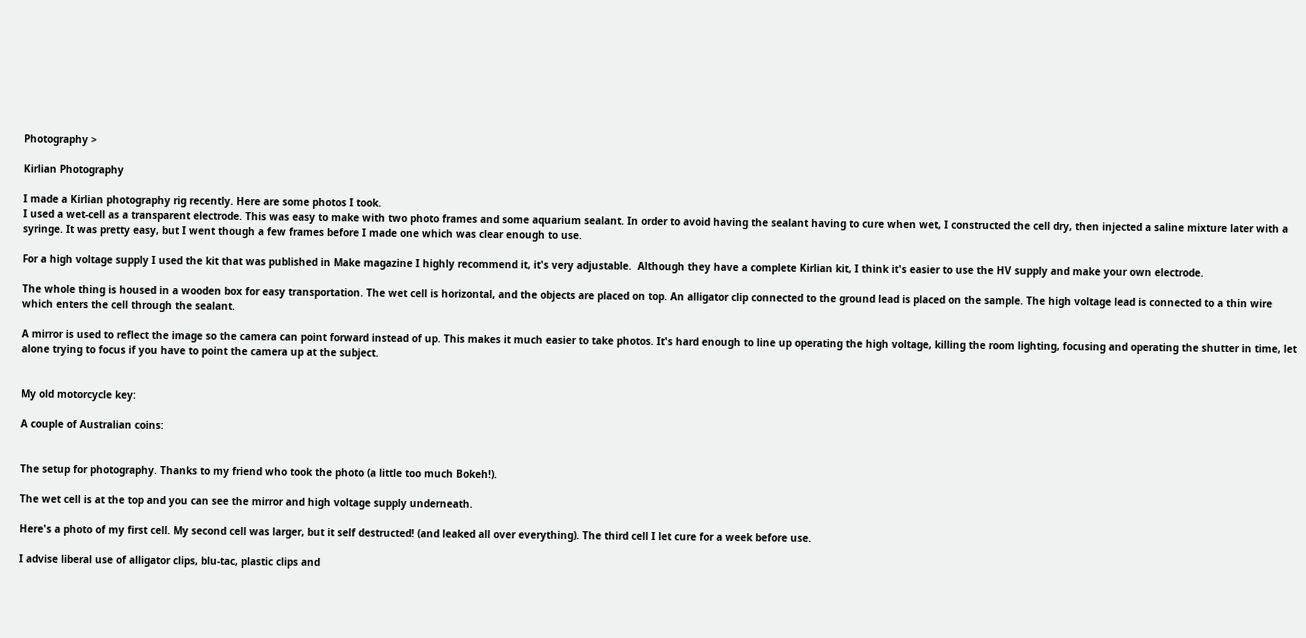Photography >

Kirlian Photography

I made a Kirlian photography rig recently. Here are some photos I took.
I used a wet-cell as a transparent electrode. This was easy to make with two photo frames and some aquarium sealant. In order to avoid having the sealant having to cure when wet, I constructed the cell dry, then injected a saline mixture later with a syringe. It was pretty easy, but I went though a few frames before I made one which was clear enough to use.

For a high voltage supply I used the kit that was published in Make magazine I highly recommend it, it's very adjustable.  Although they have a complete Kirlian kit, I think it's easier to use the HV supply and make your own electrode.

The whole thing is housed in a wooden box for easy transportation. The wet cell is horizontal, and the objects are placed on top. An alligator clip connected to the ground lead is placed on the sample. The high voltage lead is connected to a thin wire which enters the cell through the sealant.

A mirror is used to reflect the image so the camera can point forward instead of up. This makes it much easier to take photos. It's hard enough to line up operating the high voltage, killing the room lighting, focusing and operating the shutter in time, let alone trying to focus if you have to point the camera up at the subject.


My old motorcycle key:

A couple of Australian coins:


The setup for photography. Thanks to my friend who took the photo (a little too much Bokeh!).

The wet cell is at the top and you can see the mirror and high voltage supply underneath.

Here's a photo of my first cell. My second cell was larger, but it self destructed! (and leaked all over everything). The third cell I let cure for a week before use.

I advise liberal use of alligator clips, blu-tac, plastic clips and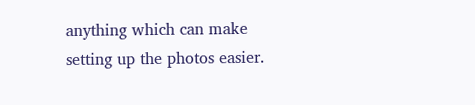anything which can make setting up the photos easier.